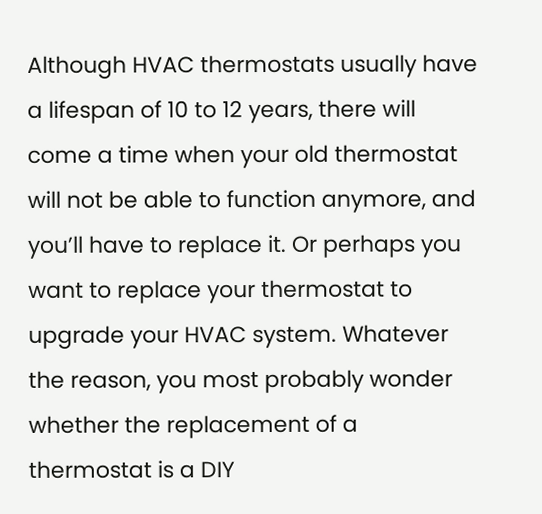Although HVAC thermostats usually have a lifespan of 10 to 12 years, there will come a time when your old thermostat will not be able to function anymore, and you’ll have to replace it. Or perhaps you want to replace your thermostat to upgrade your HVAC system. Whatever the reason, you most probably wonder whether the replacement of a thermostat is a DIY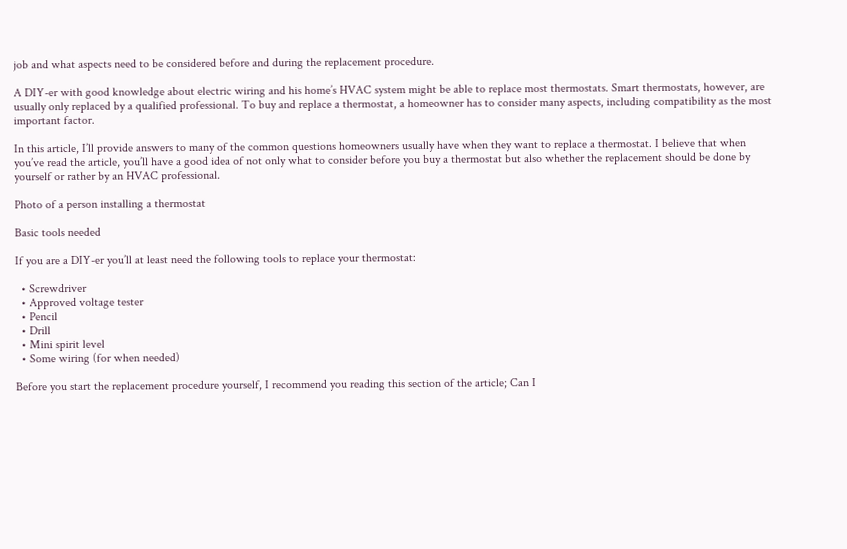job and what aspects need to be considered before and during the replacement procedure.

A DIY-er with good knowledge about electric wiring and his home’s HVAC system might be able to replace most thermostats. Smart thermostats, however, are usually only replaced by a qualified professional. To buy and replace a thermostat, a homeowner has to consider many aspects, including compatibility as the most important factor.

In this article, I’ll provide answers to many of the common questions homeowners usually have when they want to replace a thermostat. I believe that when you’ve read the article, you’ll have a good idea of not only what to consider before you buy a thermostat but also whether the replacement should be done by yourself or rather by an HVAC professional.

Photo of a person installing a thermostat

Basic tools needed

If you are a DIY-er you’ll at least need the following tools to replace your thermostat:

  • Screwdriver
  • Approved voltage tester
  • Pencil
  • Drill
  • Mini spirit level
  • Some wiring (for when needed)

Before you start the replacement procedure yourself, I recommend you reading this section of the article; Can I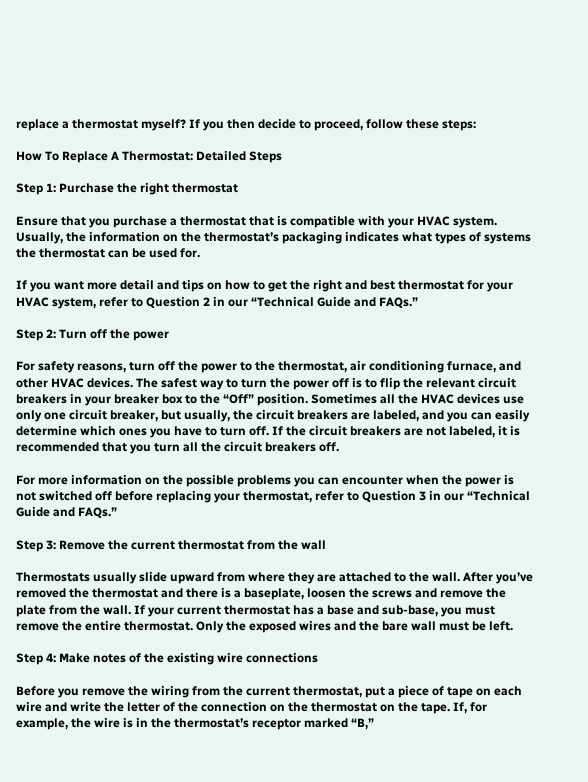replace a thermostat myself? If you then decide to proceed, follow these steps:

How To Replace A Thermostat: Detailed Steps

Step 1: Purchase the right thermostat

Ensure that you purchase a thermostat that is compatible with your HVAC system. Usually, the information on the thermostat’s packaging indicates what types of systems the thermostat can be used for.

If you want more detail and tips on how to get the right and best thermostat for your HVAC system, refer to Question 2 in our “Technical Guide and FAQs.”

Step 2: Turn off the power

For safety reasons, turn off the power to the thermostat, air conditioning furnace, and other HVAC devices. The safest way to turn the power off is to flip the relevant circuit breakers in your breaker box to the “Off” position. Sometimes all the HVAC devices use only one circuit breaker, but usually, the circuit breakers are labeled, and you can easily determine which ones you have to turn off. If the circuit breakers are not labeled, it is recommended that you turn all the circuit breakers off.

For more information on the possible problems you can encounter when the power is not switched off before replacing your thermostat, refer to Question 3 in our “Technical Guide and FAQs.”

Step 3: Remove the current thermostat from the wall

Thermostats usually slide upward from where they are attached to the wall. After you’ve removed the thermostat and there is a baseplate, loosen the screws and remove the plate from the wall. If your current thermostat has a base and sub-base, you must remove the entire thermostat. Only the exposed wires and the bare wall must be left.

Step 4: Make notes of the existing wire connections

Before you remove the wiring from the current thermostat, put a piece of tape on each wire and write the letter of the connection on the thermostat on the tape. If, for example, the wire is in the thermostat’s receptor marked “B,”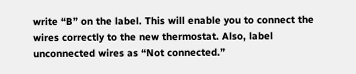write “B” on the label. This will enable you to connect the wires correctly to the new thermostat. Also, label unconnected wires as “Not connected.”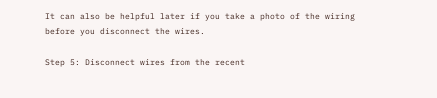It can also be helpful later if you take a photo of the wiring before you disconnect the wires.

Step 5: Disconnect wires from the recent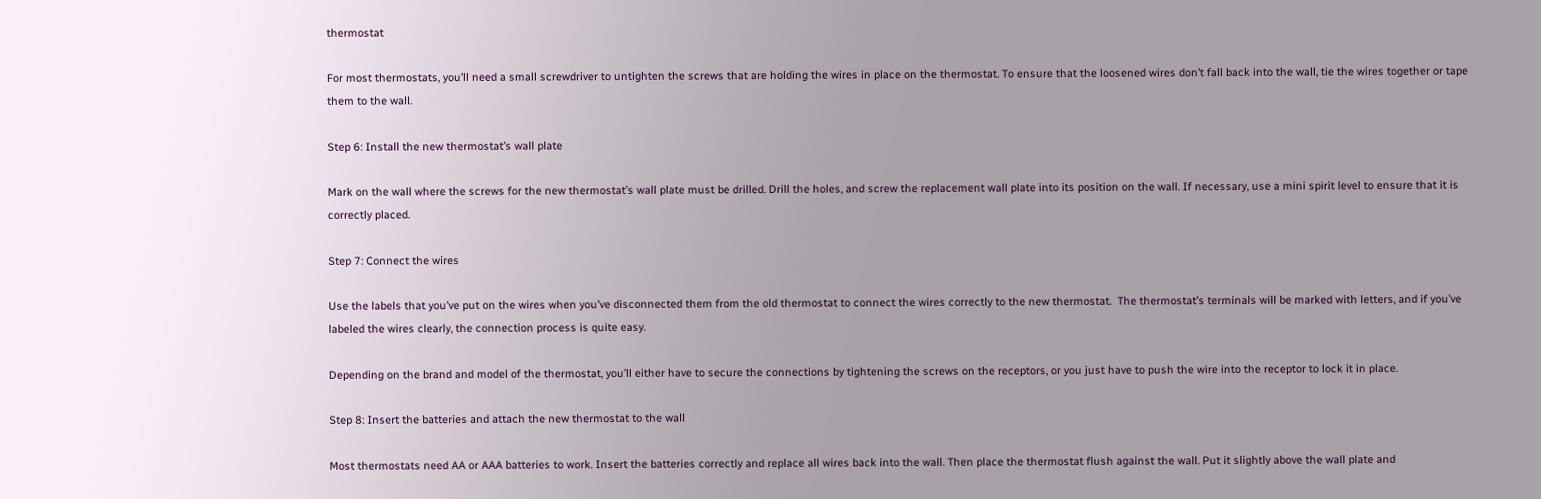thermostat

For most thermostats, you’ll need a small screwdriver to untighten the screws that are holding the wires in place on the thermostat. To ensure that the loosened wires don’t fall back into the wall, tie the wires together or tape them to the wall.

Step 6: Install the new thermostat’s wall plate

Mark on the wall where the screws for the new thermostat’s wall plate must be drilled. Drill the holes, and screw the replacement wall plate into its position on the wall. If necessary, use a mini spirit level to ensure that it is correctly placed.

Step 7: Connect the wires

Use the labels that you’ve put on the wires when you’ve disconnected them from the old thermostat to connect the wires correctly to the new thermostat.  The thermostat’s terminals will be marked with letters, and if you’ve labeled the wires clearly, the connection process is quite easy.

Depending on the brand and model of the thermostat, you’ll either have to secure the connections by tightening the screws on the receptors, or you just have to push the wire into the receptor to lock it in place.

Step 8: Insert the batteries and attach the new thermostat to the wall

Most thermostats need AA or AAA batteries to work. Insert the batteries correctly and replace all wires back into the wall. Then place the thermostat flush against the wall. Put it slightly above the wall plate and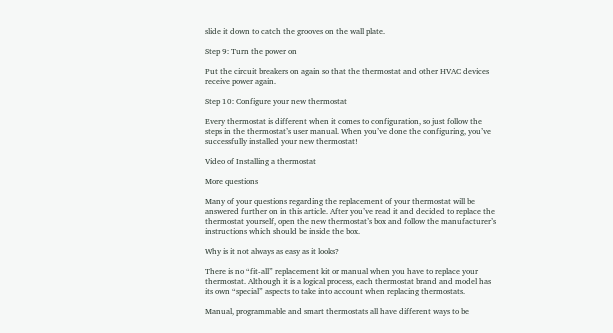slide it down to catch the grooves on the wall plate.

Step 9: Turn the power on

Put the circuit breakers on again so that the thermostat and other HVAC devices receive power again.

Step 10: Configure your new thermostat

Every thermostat is different when it comes to configuration, so just follow the steps in the thermostat’s user manual. When you’ve done the configuring, you’ve successfully installed your new thermostat!

Video of Installing a thermostat

More questions

Many of your questions regarding the replacement of your thermostat will be answered further on in this article. After you’ve read it and decided to replace the thermostat yourself, open the new thermostat’s box and follow the manufacturer’s instructions which should be inside the box.

Why is it not always as easy as it looks?

There is no “fit-all” replacement kit or manual when you have to replace your thermostat. Although it is a logical process, each thermostat brand and model has its own “special” aspects to take into account when replacing thermostats.

Manual, programmable and smart thermostats all have different ways to be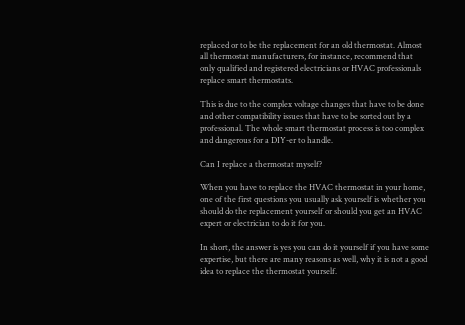replaced or to be the replacement for an old thermostat. Almost all thermostat manufacturers, for instance, recommend that only qualified and registered electricians or HVAC professionals replace smart thermostats.

This is due to the complex voltage changes that have to be done and other compatibility issues that have to be sorted out by a professional. The whole smart thermostat process is too complex and dangerous for a DIY-er to handle.

Can I replace a thermostat myself?

When you have to replace the HVAC thermostat in your home, one of the first questions you usually ask yourself is whether you should do the replacement yourself or should you get an HVAC expert or electrician to do it for you.

In short, the answer is yes you can do it yourself if you have some expertise, but there are many reasons as well, why it is not a good idea to replace the thermostat yourself.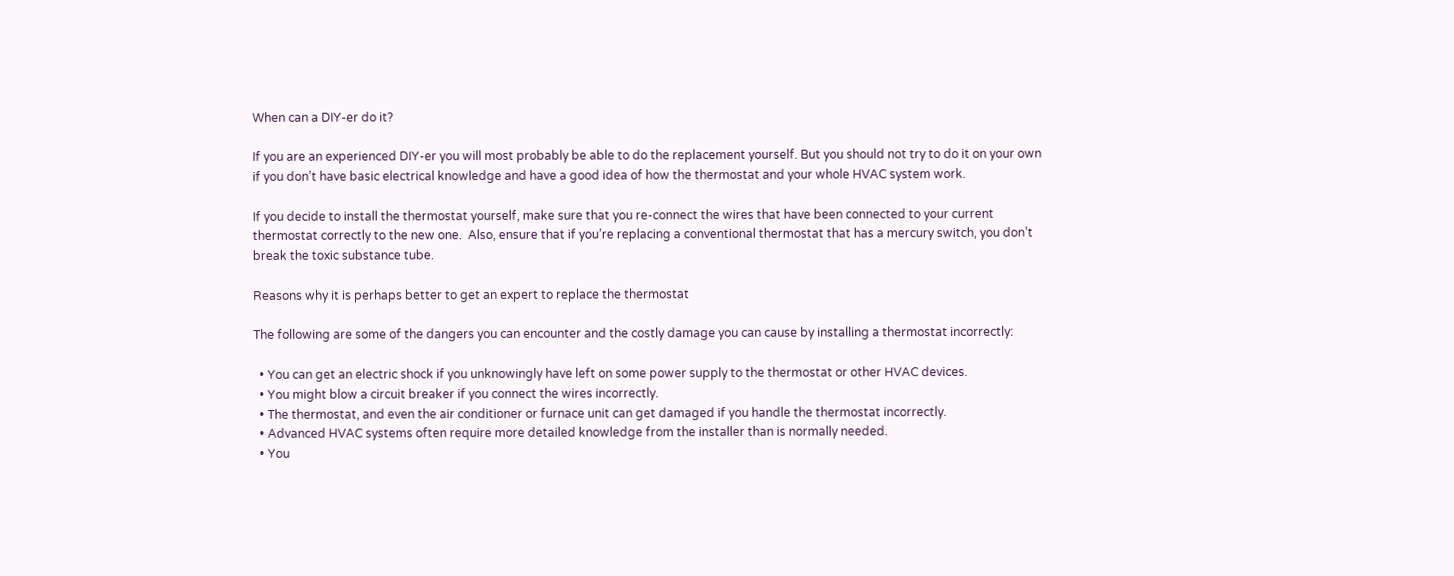When can a DIY-er do it?

If you are an experienced DIY-er you will most probably be able to do the replacement yourself. But you should not try to do it on your own if you don’t have basic electrical knowledge and have a good idea of how the thermostat and your whole HVAC system work.

If you decide to install the thermostat yourself, make sure that you re-connect the wires that have been connected to your current thermostat correctly to the new one.  Also, ensure that if you’re replacing a conventional thermostat that has a mercury switch, you don’t break the toxic substance tube.

Reasons why it is perhaps better to get an expert to replace the thermostat

The following are some of the dangers you can encounter and the costly damage you can cause by installing a thermostat incorrectly:

  • You can get an electric shock if you unknowingly have left on some power supply to the thermostat or other HVAC devices.
  • You might blow a circuit breaker if you connect the wires incorrectly.
  • The thermostat, and even the air conditioner or furnace unit can get damaged if you handle the thermostat incorrectly.
  • Advanced HVAC systems often require more detailed knowledge from the installer than is normally needed.
  • You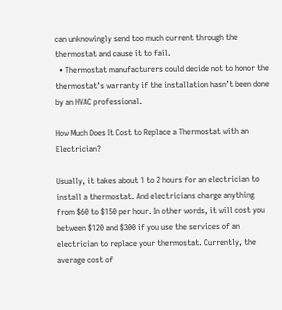can unknowingly send too much current through the thermostat and cause it to fail.
  • Thermostat manufacturers could decide not to honor the thermostat’s warranty if the installation hasn’t been done by an HVAC professional.

How Much Does It Cost to Replace a Thermostat with an Electrician?

Usually, it takes about 1 to 2 hours for an electrician to install a thermostat. And electricians charge anything from $60 to $150 per hour. In other words, it will cost you between $120 and $300 if you use the services of an electrician to replace your thermostat. Currently, the average cost of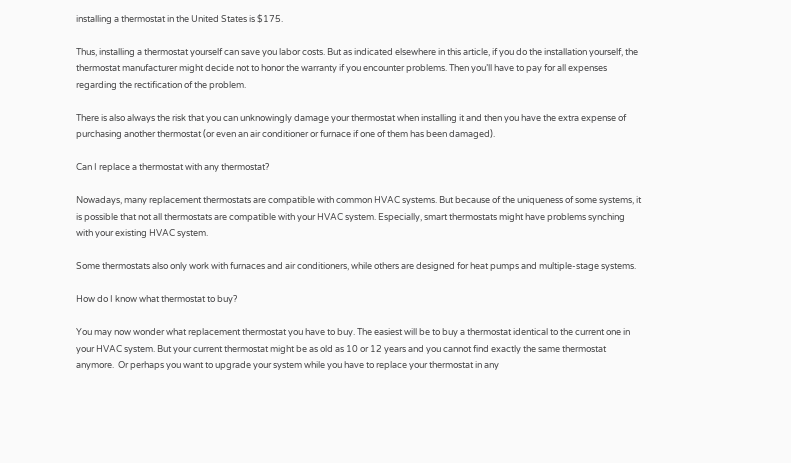installing a thermostat in the United States is $175.

Thus, installing a thermostat yourself can save you labor costs. But as indicated elsewhere in this article, if you do the installation yourself, the thermostat manufacturer might decide not to honor the warranty if you encounter problems. Then you’ll have to pay for all expenses regarding the rectification of the problem.

There is also always the risk that you can unknowingly damage your thermostat when installing it and then you have the extra expense of purchasing another thermostat (or even an air conditioner or furnace if one of them has been damaged).

Can I replace a thermostat with any thermostat?

Nowadays, many replacement thermostats are compatible with common HVAC systems. But because of the uniqueness of some systems, it is possible that not all thermostats are compatible with your HVAC system. Especially, smart thermostats might have problems synching with your existing HVAC system.

Some thermostats also only work with furnaces and air conditioners, while others are designed for heat pumps and multiple-stage systems.

How do I know what thermostat to buy?

You may now wonder what replacement thermostat you have to buy. The easiest will be to buy a thermostat identical to the current one in your HVAC system. But your current thermostat might be as old as 10 or 12 years and you cannot find exactly the same thermostat anymore.  Or perhaps you want to upgrade your system while you have to replace your thermostat in any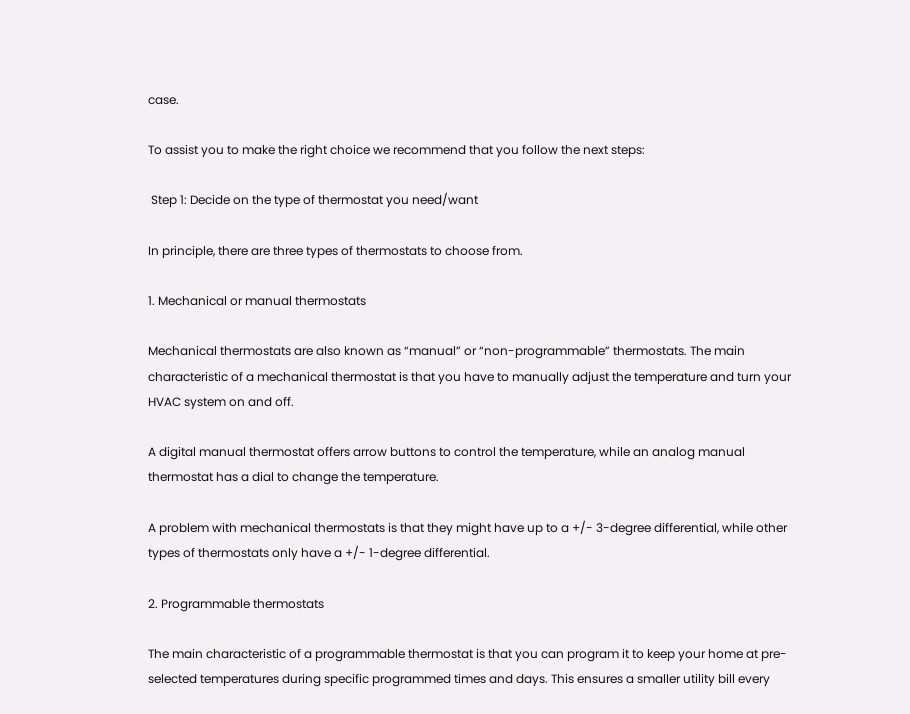case.

To assist you to make the right choice we recommend that you follow the next steps:

 Step 1: Decide on the type of thermostat you need/want

In principle, there are three types of thermostats to choose from.

1. Mechanical or manual thermostats

Mechanical thermostats are also known as “manual” or “non-programmable” thermostats. The main characteristic of a mechanical thermostat is that you have to manually adjust the temperature and turn your HVAC system on and off.

A digital manual thermostat offers arrow buttons to control the temperature, while an analog manual thermostat has a dial to change the temperature.

A problem with mechanical thermostats is that they might have up to a +/- 3-degree differential, while other types of thermostats only have a +/- 1-degree differential.

2. Programmable thermostats

The main characteristic of a programmable thermostat is that you can program it to keep your home at pre-selected temperatures during specific programmed times and days. This ensures a smaller utility bill every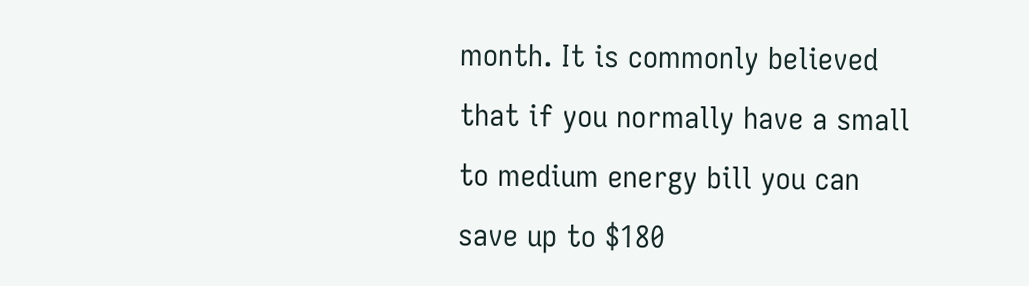month. It is commonly believed that if you normally have a small to medium energy bill you can save up to $180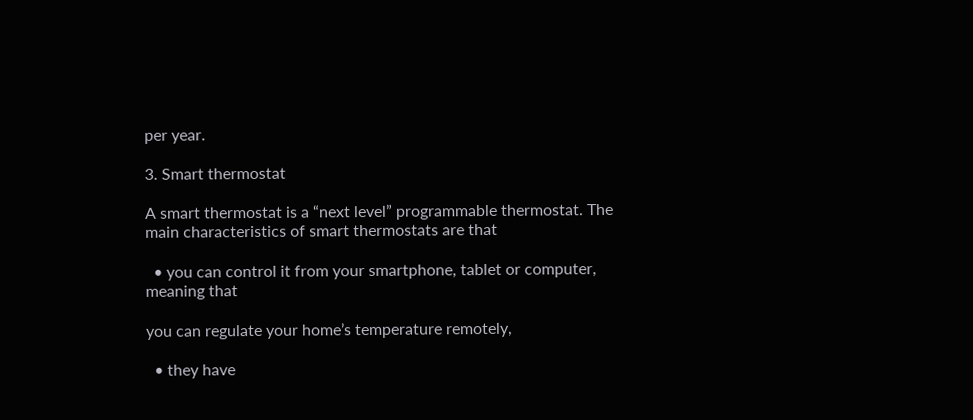per year.

3. Smart thermostat

A smart thermostat is a “next level” programmable thermostat. The main characteristics of smart thermostats are that

  • you can control it from your smartphone, tablet or computer, meaning that

you can regulate your home’s temperature remotely,

  • they have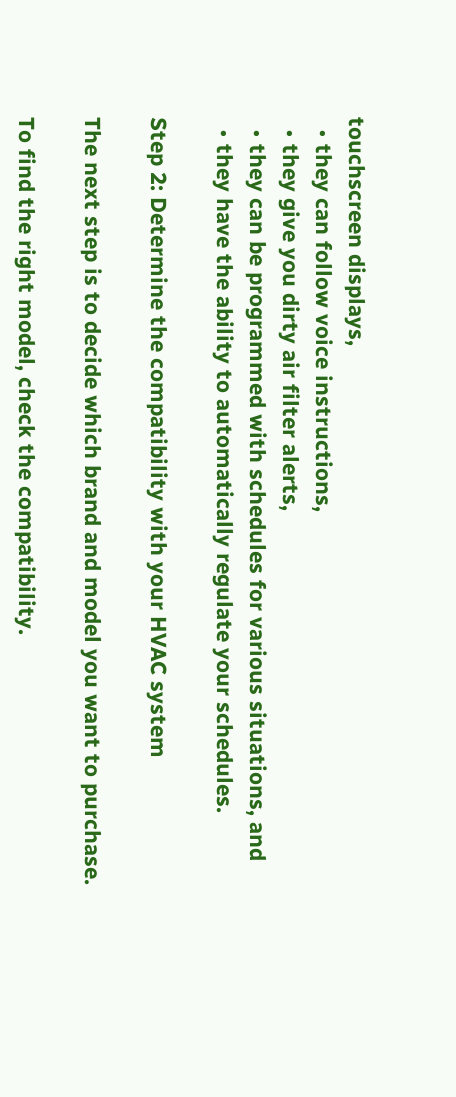touchscreen displays,
  • they can follow voice instructions,
  • they give you dirty air filter alerts,
  • they can be programmed with schedules for various situations, and
  • they have the ability to automatically regulate your schedules.

Step 2: Determine the compatibility with your HVAC system

The next step is to decide which brand and model you want to purchase.

To find the right model, check the compatibility.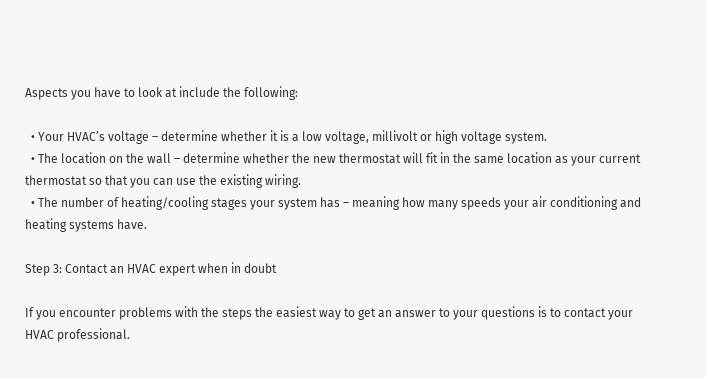Aspects you have to look at include the following:

  • Your HVAC’s voltage – determine whether it is a low voltage, millivolt or high voltage system.
  • The location on the wall – determine whether the new thermostat will fit in the same location as your current thermostat so that you can use the existing wiring.
  • The number of heating/cooling stages your system has – meaning how many speeds your air conditioning and heating systems have.

Step 3: Contact an HVAC expert when in doubt

If you encounter problems with the steps the easiest way to get an answer to your questions is to contact your HVAC professional.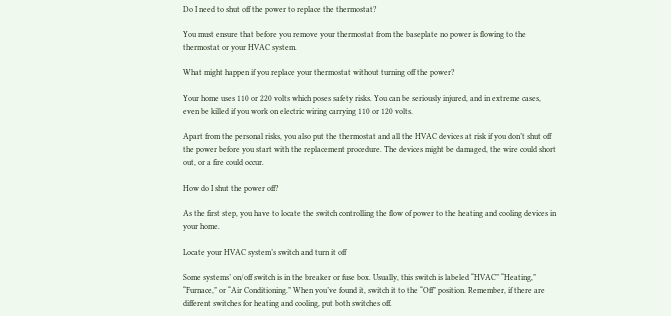Do I need to shut off the power to replace the thermostat?

You must ensure that before you remove your thermostat from the baseplate no power is flowing to the thermostat or your HVAC system.

What might happen if you replace your thermostat without turning off the power?

Your home uses 110 or 220 volts which poses safety risks. You can be seriously injured, and in extreme cases, even be killed if you work on electric wiring carrying 110 or 120 volts.

Apart from the personal risks, you also put the thermostat and all the HVAC devices at risk if you don’t shut off the power before you start with the replacement procedure. The devices might be damaged, the wire could short out, or a fire could occur.

How do I shut the power off?

As the first step, you have to locate the switch controlling the flow of power to the heating and cooling devices in your home.

Locate your HVAC system’s switch and turn it off

Some systems’ on/off switch is in the breaker or fuse box. Usually, this switch is labeled “HVAC” “Heating,” “Furnace,” or “Air Conditioning.” When you’ve found it, switch it to the “Off” position. Remember, if there are different switches for heating and cooling, put both switches off.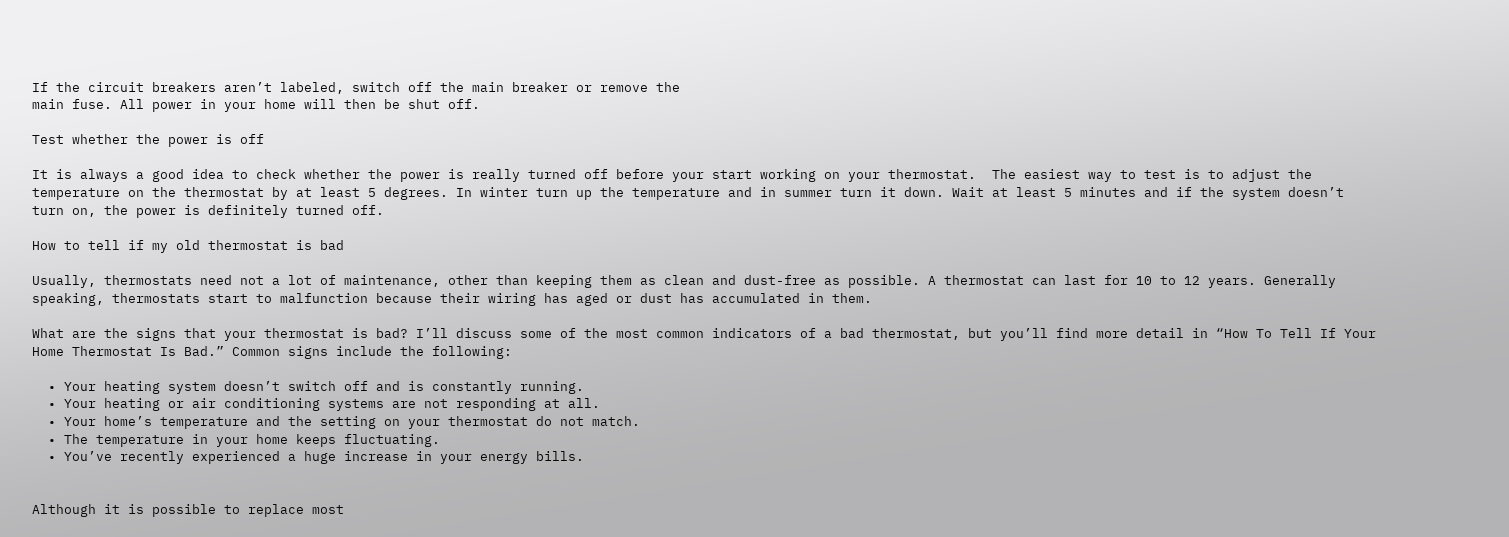If the circuit breakers aren’t labeled, switch off the main breaker or remove the
main fuse. All power in your home will then be shut off.

Test whether the power is off

It is always a good idea to check whether the power is really turned off before your start working on your thermostat.  The easiest way to test is to adjust the temperature on the thermostat by at least 5 degrees. In winter turn up the temperature and in summer turn it down. Wait at least 5 minutes and if the system doesn’t turn on, the power is definitely turned off.

How to tell if my old thermostat is bad

Usually, thermostats need not a lot of maintenance, other than keeping them as clean and dust-free as possible. A thermostat can last for 10 to 12 years. Generally speaking, thermostats start to malfunction because their wiring has aged or dust has accumulated in them.

What are the signs that your thermostat is bad? I’ll discuss some of the most common indicators of a bad thermostat, but you’ll find more detail in “How To Tell If Your Home Thermostat Is Bad.” Common signs include the following:

  • Your heating system doesn’t switch off and is constantly running.
  • Your heating or air conditioning systems are not responding at all.
  • Your home’s temperature and the setting on your thermostat do not match.
  • The temperature in your home keeps fluctuating.
  • You’ve recently experienced a huge increase in your energy bills.


Although it is possible to replace most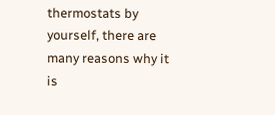thermostats by yourself, there are many reasons why it is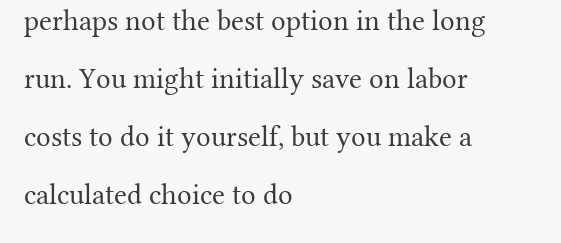perhaps not the best option in the long run. You might initially save on labor costs to do it yourself, but you make a calculated choice to do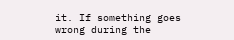it. If something goes wrong during the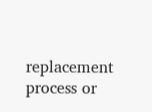replacement process or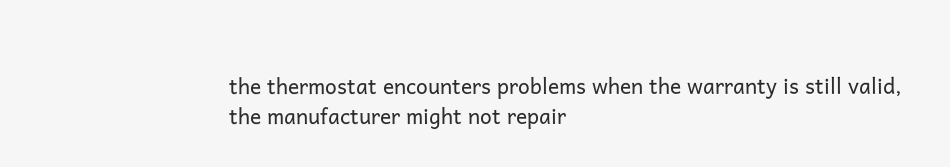the thermostat encounters problems when the warranty is still valid, the manufacturer might not repair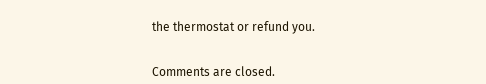the thermostat or refund you.


Comments are closed.